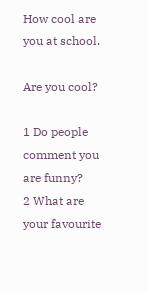How cool are you at school.

Are you cool?

1 Do people comment you are funny?
2 What are your favourite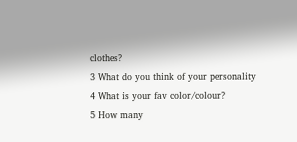clothes?
3 What do you think of your personality
4 What is your fav color/colour?
5 How many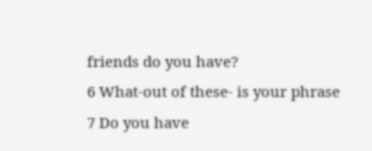friends do you have?
6 What-out of these- is your phrase
7 Do you have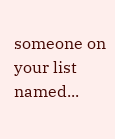someone on your list named...